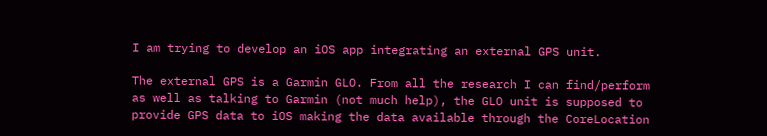I am trying to develop an iOS app integrating an external GPS unit.

The external GPS is a Garmin GLO. From all the research I can find/perform as well as talking to Garmin (not much help), the GLO unit is supposed to provide GPS data to iOS making the data available through the CoreLocation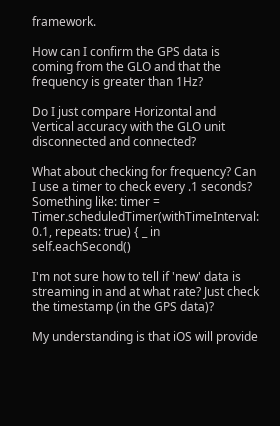framework.

How can I confirm the GPS data is coming from the GLO and that the frequency is greater than 1Hz?

Do I just compare Horizontal and Vertical accuracy with the GLO unit disconnected and connected?

What about checking for frequency? Can I use a timer to check every .1 seconds? Something like: timer = Timer.scheduledTimer(withTimeInterval: 0.1, repeats: true) { _ in self.eachSecond()

I'm not sure how to tell if 'new' data is streaming in and at what rate? Just check the timestamp (in the GPS data)?

My understanding is that iOS will provide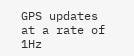GPS updates at a rate of 1Hz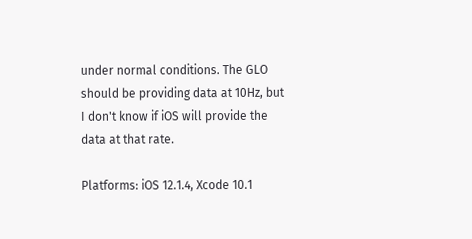under normal conditions. The GLO should be providing data at 10Hz, but I don't know if iOS will provide the data at that rate.

Platforms: iOS 12.1.4, Xcode 10.1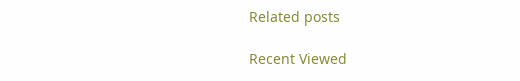Related posts

Recent Viewed